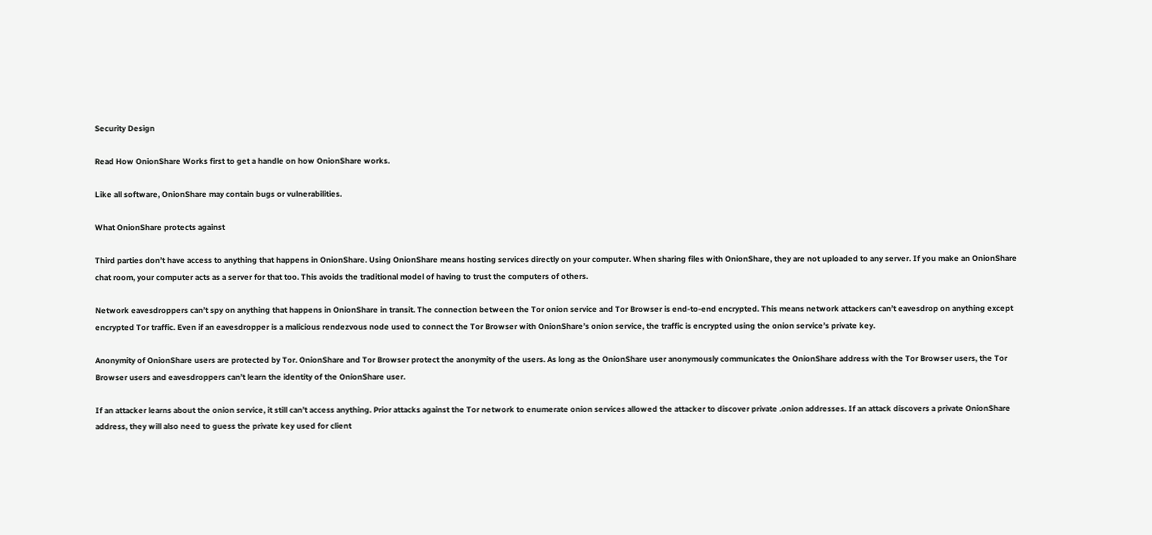Security Design

Read How OnionShare Works first to get a handle on how OnionShare works.

Like all software, OnionShare may contain bugs or vulnerabilities.

What OnionShare protects against

Third parties don’t have access to anything that happens in OnionShare. Using OnionShare means hosting services directly on your computer. When sharing files with OnionShare, they are not uploaded to any server. If you make an OnionShare chat room, your computer acts as a server for that too. This avoids the traditional model of having to trust the computers of others.

Network eavesdroppers can’t spy on anything that happens in OnionShare in transit. The connection between the Tor onion service and Tor Browser is end-to-end encrypted. This means network attackers can’t eavesdrop on anything except encrypted Tor traffic. Even if an eavesdropper is a malicious rendezvous node used to connect the Tor Browser with OnionShare’s onion service, the traffic is encrypted using the onion service’s private key.

Anonymity of OnionShare users are protected by Tor. OnionShare and Tor Browser protect the anonymity of the users. As long as the OnionShare user anonymously communicates the OnionShare address with the Tor Browser users, the Tor Browser users and eavesdroppers can’t learn the identity of the OnionShare user.

If an attacker learns about the onion service, it still can’t access anything. Prior attacks against the Tor network to enumerate onion services allowed the attacker to discover private .onion addresses. If an attack discovers a private OnionShare address, they will also need to guess the private key used for client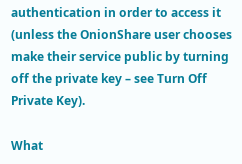authentication in order to access it (unless the OnionShare user chooses make their service public by turning off the private key – see Turn Off Private Key).

What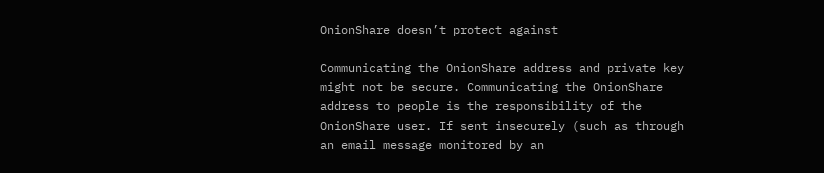OnionShare doesn’t protect against

Communicating the OnionShare address and private key might not be secure. Communicating the OnionShare address to people is the responsibility of the OnionShare user. If sent insecurely (such as through an email message monitored by an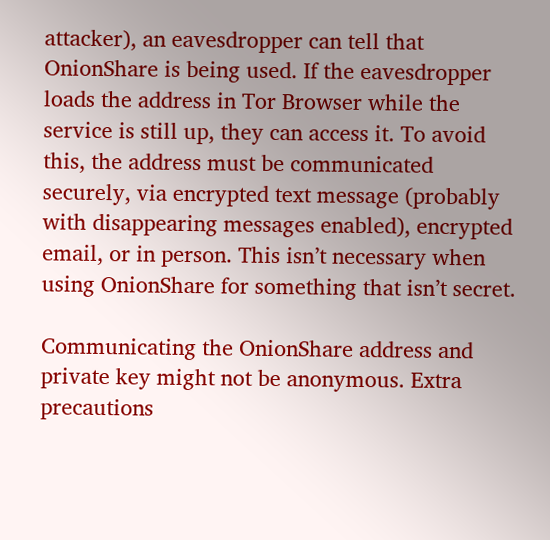attacker), an eavesdropper can tell that OnionShare is being used. If the eavesdropper loads the address in Tor Browser while the service is still up, they can access it. To avoid this, the address must be communicated securely, via encrypted text message (probably with disappearing messages enabled), encrypted email, or in person. This isn’t necessary when using OnionShare for something that isn’t secret.

Communicating the OnionShare address and private key might not be anonymous. Extra precautions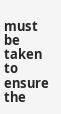must be taken to ensure the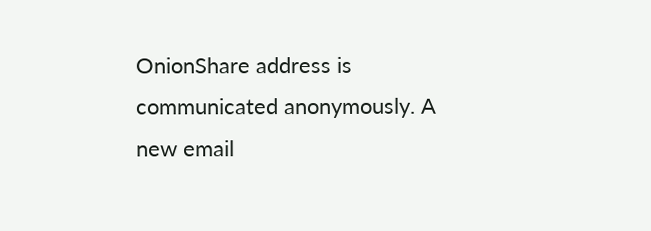OnionShare address is communicated anonymously. A new email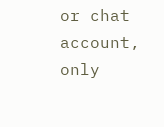or chat account, only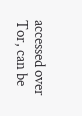accessed over Tor, can be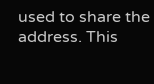used to share the address. This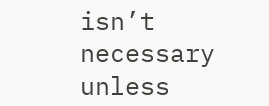isn’t necessary unless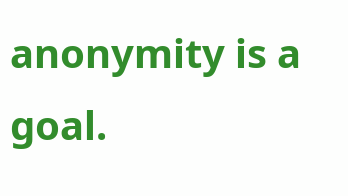anonymity is a goal.